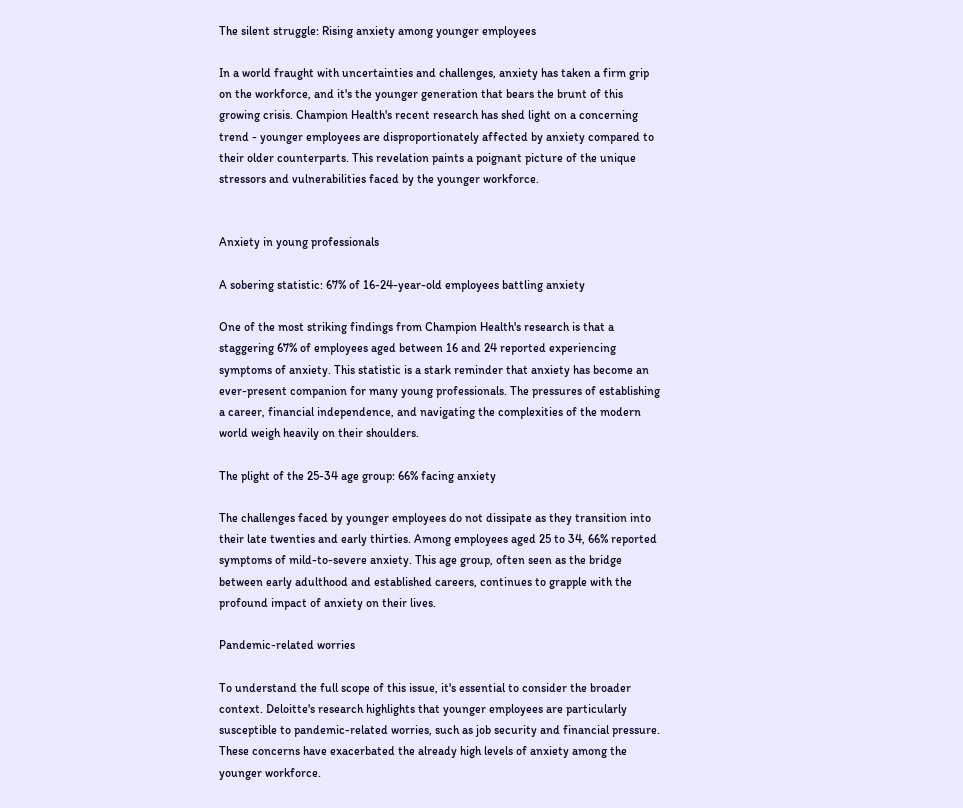The silent struggle: Rising anxiety among younger employees

In a world fraught with uncertainties and challenges, anxiety has taken a firm grip on the workforce, and it's the younger generation that bears the brunt of this growing crisis. Champion Health's recent research has shed light on a concerning trend - younger employees are disproportionately affected by anxiety compared to their older counterparts. This revelation paints a poignant picture of the unique stressors and vulnerabilities faced by the younger workforce.


Anxiety in young professionals

A sobering statistic: 67% of 16-24-year-old employees battling anxiety

One of the most striking findings from Champion Health's research is that a staggering 67% of employees aged between 16 and 24 reported experiencing symptoms of anxiety. This statistic is a stark reminder that anxiety has become an ever-present companion for many young professionals. The pressures of establishing a career, financial independence, and navigating the complexities of the modern world weigh heavily on their shoulders.

The plight of the 25-34 age group: 66% facing anxiety

The challenges faced by younger employees do not dissipate as they transition into their late twenties and early thirties. Among employees aged 25 to 34, 66% reported symptoms of mild-to-severe anxiety. This age group, often seen as the bridge between early adulthood and established careers, continues to grapple with the profound impact of anxiety on their lives.

Pandemic-related worries

To understand the full scope of this issue, it's essential to consider the broader context. Deloitte's research highlights that younger employees are particularly susceptible to pandemic-related worries, such as job security and financial pressure. These concerns have exacerbated the already high levels of anxiety among the younger workforce.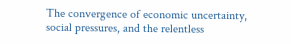The convergence of economic uncertainty, social pressures, and the relentless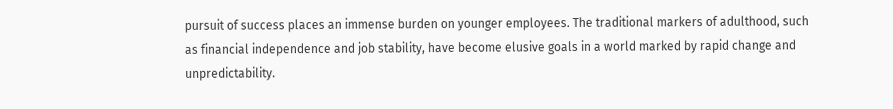pursuit of success places an immense burden on younger employees. The traditional markers of adulthood, such as financial independence and job stability, have become elusive goals in a world marked by rapid change and unpredictability.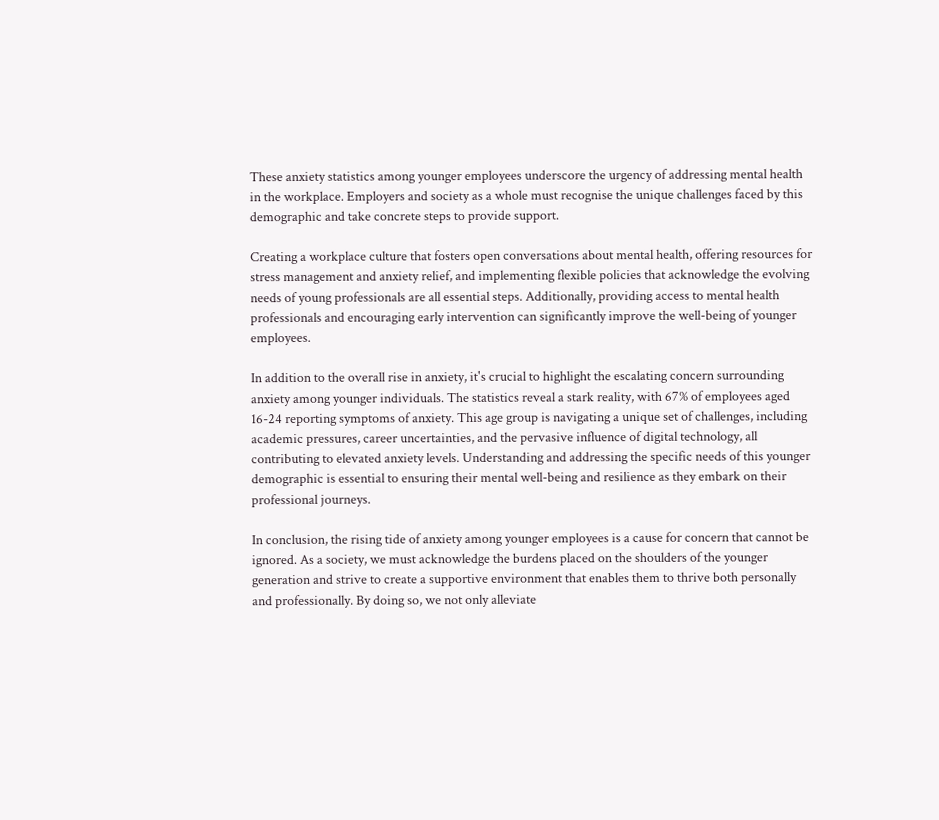These anxiety statistics among younger employees underscore the urgency of addressing mental health in the workplace. Employers and society as a whole must recognise the unique challenges faced by this demographic and take concrete steps to provide support.

Creating a workplace culture that fosters open conversations about mental health, offering resources for stress management and anxiety relief, and implementing flexible policies that acknowledge the evolving needs of young professionals are all essential steps. Additionally, providing access to mental health professionals and encouraging early intervention can significantly improve the well-being of younger employees.

In addition to the overall rise in anxiety, it's crucial to highlight the escalating concern surrounding anxiety among younger individuals. The statistics reveal a stark reality, with 67% of employees aged 16-24 reporting symptoms of anxiety. This age group is navigating a unique set of challenges, including academic pressures, career uncertainties, and the pervasive influence of digital technology, all contributing to elevated anxiety levels. Understanding and addressing the specific needs of this younger demographic is essential to ensuring their mental well-being and resilience as they embark on their professional journeys.

In conclusion, the rising tide of anxiety among younger employees is a cause for concern that cannot be ignored. As a society, we must acknowledge the burdens placed on the shoulders of the younger generation and strive to create a supportive environment that enables them to thrive both personally and professionally. By doing so, we not only alleviate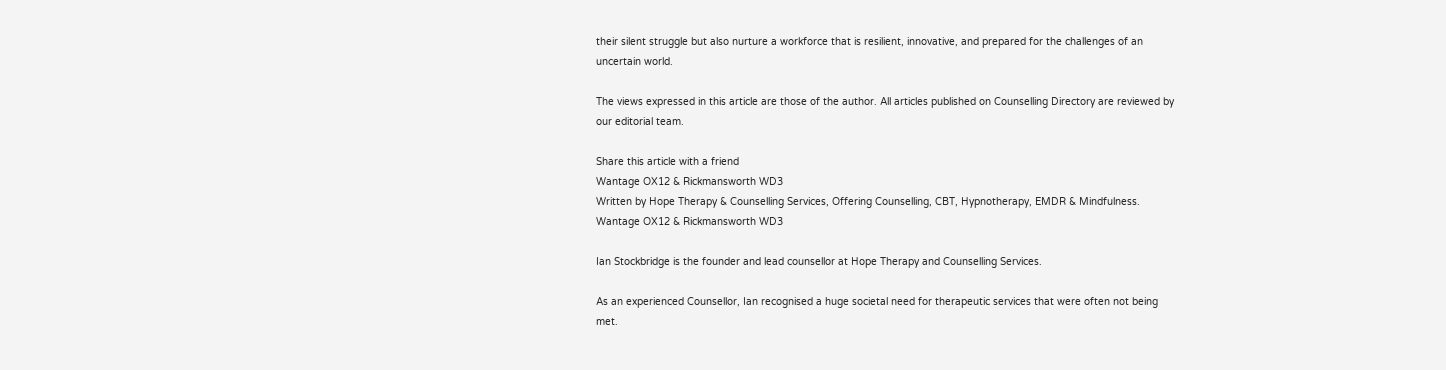their silent struggle but also nurture a workforce that is resilient, innovative, and prepared for the challenges of an uncertain world.

The views expressed in this article are those of the author. All articles published on Counselling Directory are reviewed by our editorial team.

Share this article with a friend
Wantage OX12 & Rickmansworth WD3
Written by Hope Therapy & Counselling Services, Offering Counselling, CBT, Hypnotherapy, EMDR & Mindfulness.
Wantage OX12 & Rickmansworth WD3

Ian Stockbridge is the founder and lead counsellor at Hope Therapy and Counselling Services.

As an experienced Counsellor, Ian recognised a huge societal need for therapeutic services that were often not being met.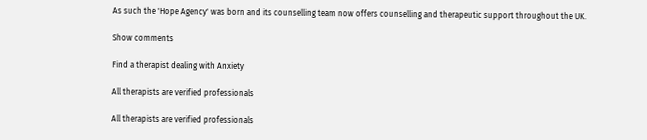As such the 'Hope Agency' was born and its counselling team now offers counselling and therapeutic support throughout the UK.

Show comments

Find a therapist dealing with Anxiety

All therapists are verified professionals

All therapists are verified professionals